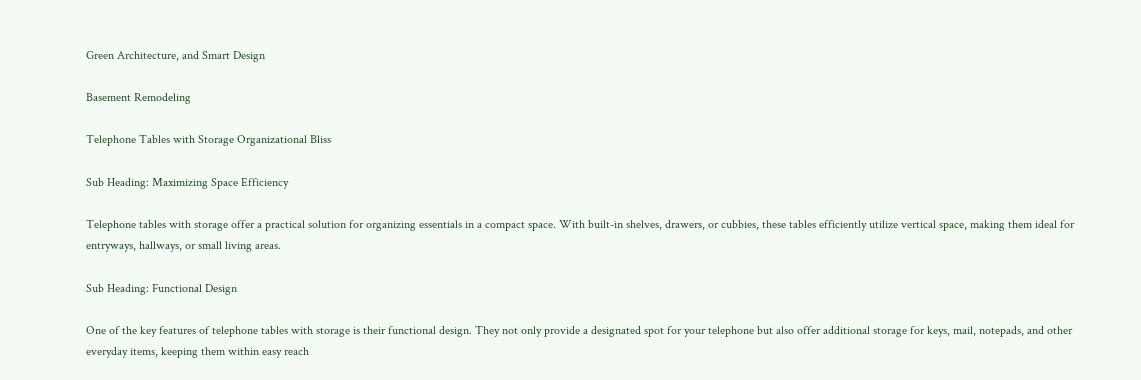Green Architecture, and Smart Design

Basement Remodeling

Telephone Tables with Storage Organizational Bliss

Sub Heading: Maximizing Space Efficiency

Telephone tables with storage offer a practical solution for organizing essentials in a compact space. With built-in shelves, drawers, or cubbies, these tables efficiently utilize vertical space, making them ideal for entryways, hallways, or small living areas.

Sub Heading: Functional Design

One of the key features of telephone tables with storage is their functional design. They not only provide a designated spot for your telephone but also offer additional storage for keys, mail, notepads, and other everyday items, keeping them within easy reach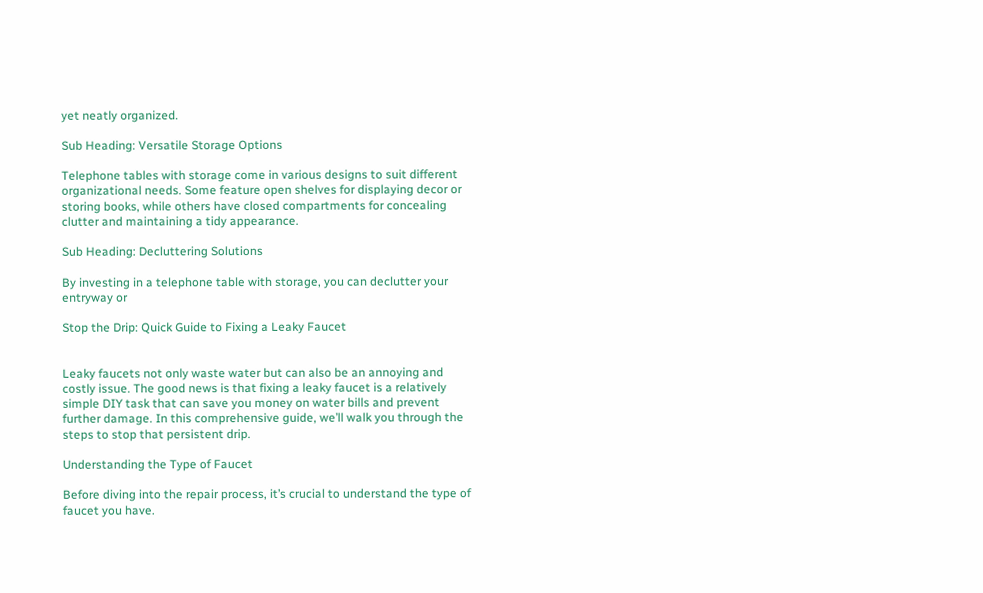yet neatly organized.

Sub Heading: Versatile Storage Options

Telephone tables with storage come in various designs to suit different organizational needs. Some feature open shelves for displaying decor or storing books, while others have closed compartments for concealing clutter and maintaining a tidy appearance.

Sub Heading: Decluttering Solutions

By investing in a telephone table with storage, you can declutter your entryway or

Stop the Drip: Quick Guide to Fixing a Leaky Faucet


Leaky faucets not only waste water but can also be an annoying and costly issue. The good news is that fixing a leaky faucet is a relatively simple DIY task that can save you money on water bills and prevent further damage. In this comprehensive guide, we’ll walk you through the steps to stop that persistent drip.

Understanding the Type of Faucet

Before diving into the repair process, it’s crucial to understand the type of faucet you have.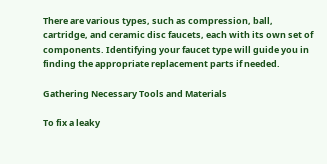There are various types, such as compression, ball, cartridge, and ceramic disc faucets, each with its own set of components. Identifying your faucet type will guide you in finding the appropriate replacement parts if needed.

Gathering Necessary Tools and Materials

To fix a leaky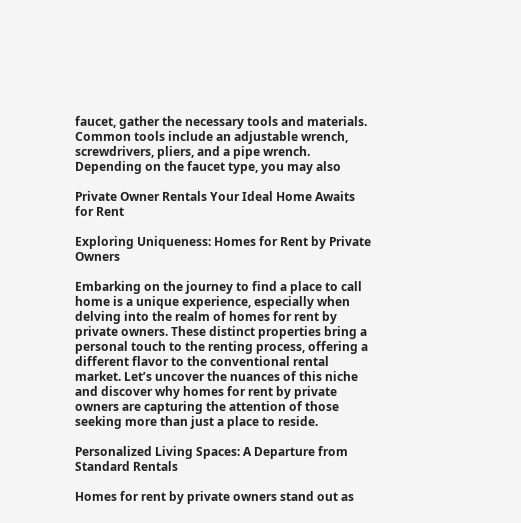faucet, gather the necessary tools and materials. Common tools include an adjustable wrench, screwdrivers, pliers, and a pipe wrench. Depending on the faucet type, you may also

Private Owner Rentals Your Ideal Home Awaits for Rent

Exploring Uniqueness: Homes for Rent by Private Owners

Embarking on the journey to find a place to call home is a unique experience, especially when delving into the realm of homes for rent by private owners. These distinct properties bring a personal touch to the renting process, offering a different flavor to the conventional rental market. Let’s uncover the nuances of this niche and discover why homes for rent by private owners are capturing the attention of those seeking more than just a place to reside.

Personalized Living Spaces: A Departure from Standard Rentals

Homes for rent by private owners stand out as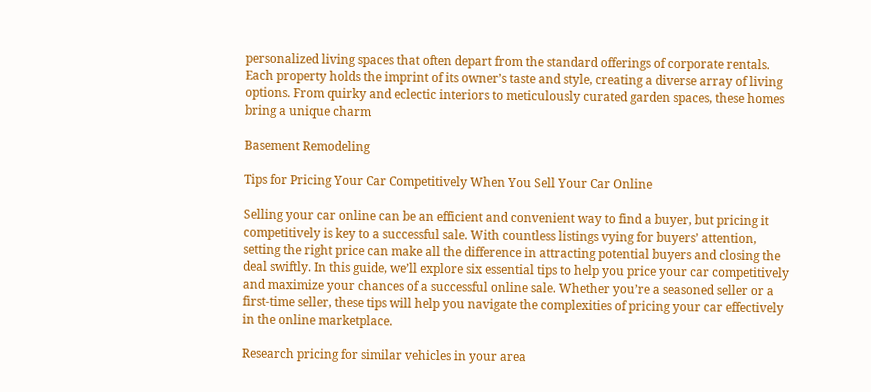personalized living spaces that often depart from the standard offerings of corporate rentals. Each property holds the imprint of its owner’s taste and style, creating a diverse array of living options. From quirky and eclectic interiors to meticulously curated garden spaces, these homes bring a unique charm

Basement Remodeling

Tips for Pricing Your Car Competitively When You Sell Your Car Online

Selling your car online can be an efficient and convenient way to find a buyer, but pricing it competitively is key to a successful sale. With countless listings vying for buyers’ attention, setting the right price can make all the difference in attracting potential buyers and closing the deal swiftly. In this guide, we’ll explore six essential tips to help you price your car competitively and maximize your chances of a successful online sale. Whether you’re a seasoned seller or a first-time seller, these tips will help you navigate the complexities of pricing your car effectively in the online marketplace.

Research pricing for similar vehicles in your area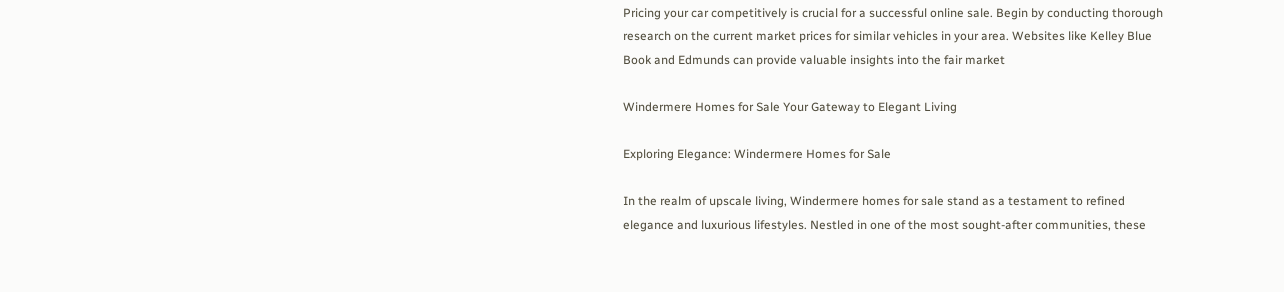Pricing your car competitively is crucial for a successful online sale. Begin by conducting thorough research on the current market prices for similar vehicles in your area. Websites like Kelley Blue Book and Edmunds can provide valuable insights into the fair market

Windermere Homes for Sale Your Gateway to Elegant Living

Exploring Elegance: Windermere Homes for Sale

In the realm of upscale living, Windermere homes for sale stand as a testament to refined elegance and luxurious lifestyles. Nestled in one of the most sought-after communities, these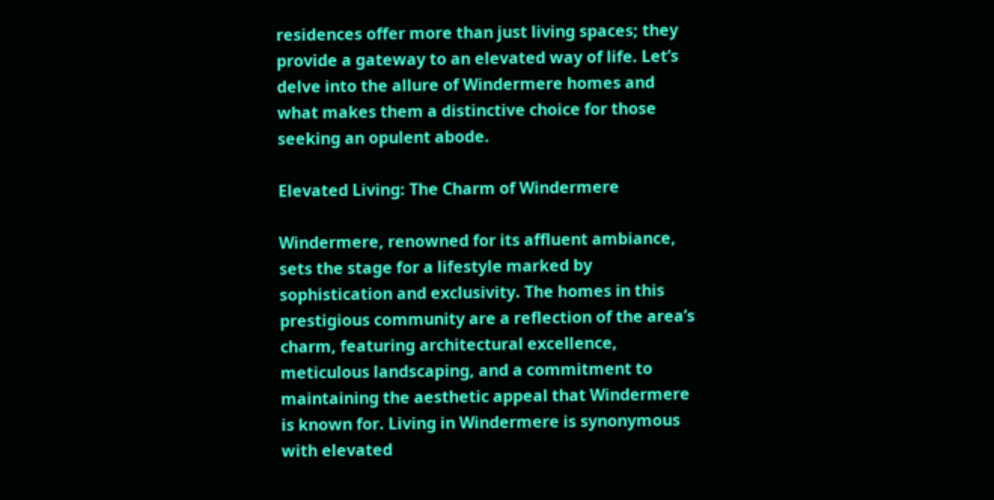residences offer more than just living spaces; they provide a gateway to an elevated way of life. Let’s delve into the allure of Windermere homes and what makes them a distinctive choice for those seeking an opulent abode.

Elevated Living: The Charm of Windermere

Windermere, renowned for its affluent ambiance, sets the stage for a lifestyle marked by sophistication and exclusivity. The homes in this prestigious community are a reflection of the area’s charm, featuring architectural excellence, meticulous landscaping, and a commitment to maintaining the aesthetic appeal that Windermere is known for. Living in Windermere is synonymous with elevated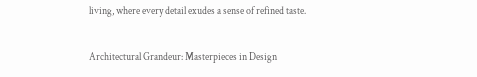living, where every detail exudes a sense of refined taste.

Architectural Grandeur: Masterpieces in Design